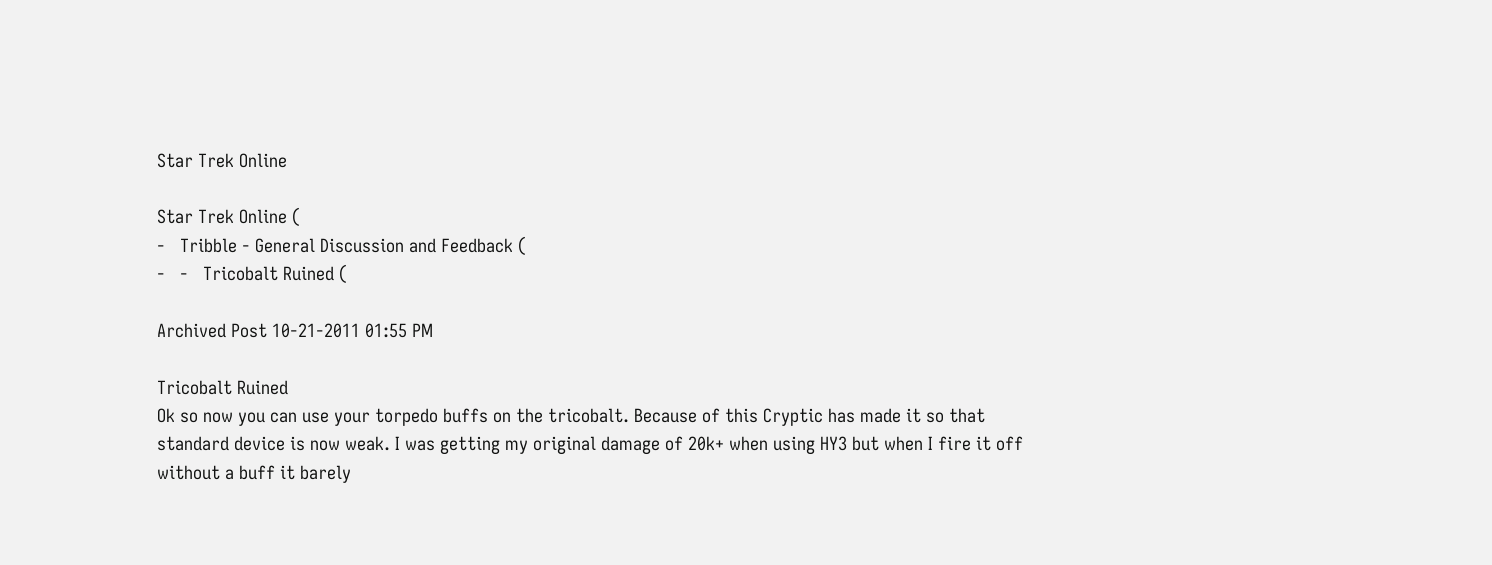Star Trek Online

Star Trek Online (
-   Tribble - General Discussion and Feedback (
-   -   Tricobalt Ruined (

Archived Post 10-21-2011 01:55 PM

Tricobalt Ruined
Ok so now you can use your torpedo buffs on the tricobalt. Because of this Cryptic has made it so that standard device is now weak. I was getting my original damage of 20k+ when using HY3 but when I fire it off without a buff it barely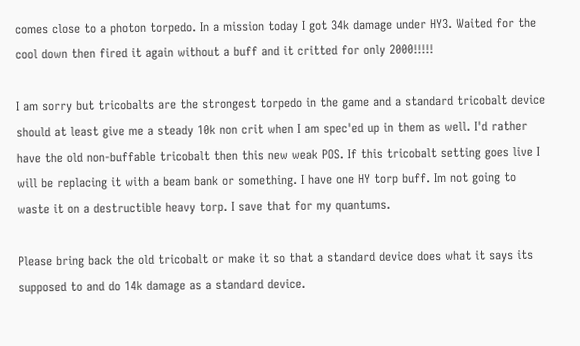comes close to a photon torpedo. In a mission today I got 34k damage under HY3. Waited for the cool down then fired it again without a buff and it critted for only 2000!!!!!

I am sorry but tricobalts are the strongest torpedo in the game and a standard tricobalt device should at least give me a steady 10k non crit when I am spec'ed up in them as well. I'd rather have the old non-buffable tricobalt then this new weak POS. If this tricobalt setting goes live I will be replacing it with a beam bank or something. I have one HY torp buff. Im not going to waste it on a destructible heavy torp. I save that for my quantums.

Please bring back the old tricobalt or make it so that a standard device does what it says its supposed to and do 14k damage as a standard device.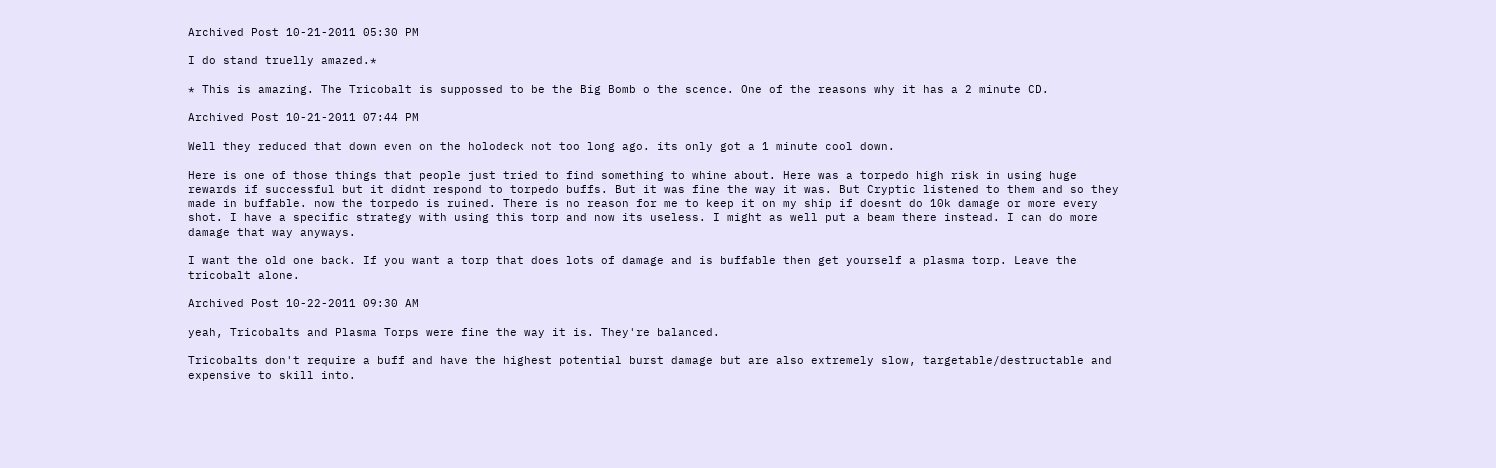Archived Post 10-21-2011 05:30 PM

I do stand truelly amazed.*

* This is amazing. The Tricobalt is suppossed to be the Big Bomb o the scence. One of the reasons why it has a 2 minute CD.

Archived Post 10-21-2011 07:44 PM

Well they reduced that down even on the holodeck not too long ago. its only got a 1 minute cool down.

Here is one of those things that people just tried to find something to whine about. Here was a torpedo high risk in using huge rewards if successful but it didnt respond to torpedo buffs. But it was fine the way it was. But Cryptic listened to them and so they made in buffable. now the torpedo is ruined. There is no reason for me to keep it on my ship if doesnt do 10k damage or more every shot. I have a specific strategy with using this torp and now its useless. I might as well put a beam there instead. I can do more damage that way anyways.

I want the old one back. If you want a torp that does lots of damage and is buffable then get yourself a plasma torp. Leave the tricobalt alone.

Archived Post 10-22-2011 09:30 AM

yeah, Tricobalts and Plasma Torps were fine the way it is. They're balanced.

Tricobalts don't require a buff and have the highest potential burst damage but are also extremely slow, targetable/destructable and expensive to skill into.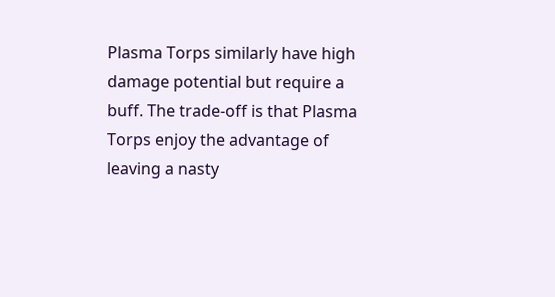Plasma Torps similarly have high damage potential but require a buff. The trade-off is that Plasma Torps enjoy the advantage of leaving a nasty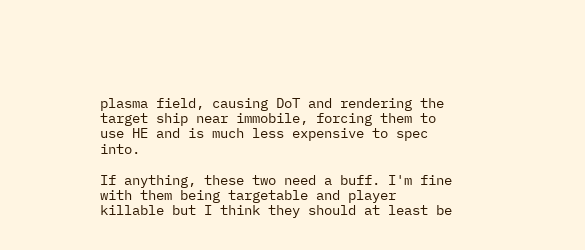plasma field, causing DoT and rendering the target ship near immobile, forcing them to use HE and is much less expensive to spec into.

If anything, these two need a buff. I'm fine with them being targetable and player killable but I think they should at least be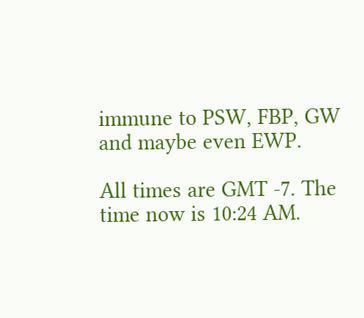immune to PSW, FBP, GW and maybe even EWP.

All times are GMT -7. The time now is 10:24 AM.